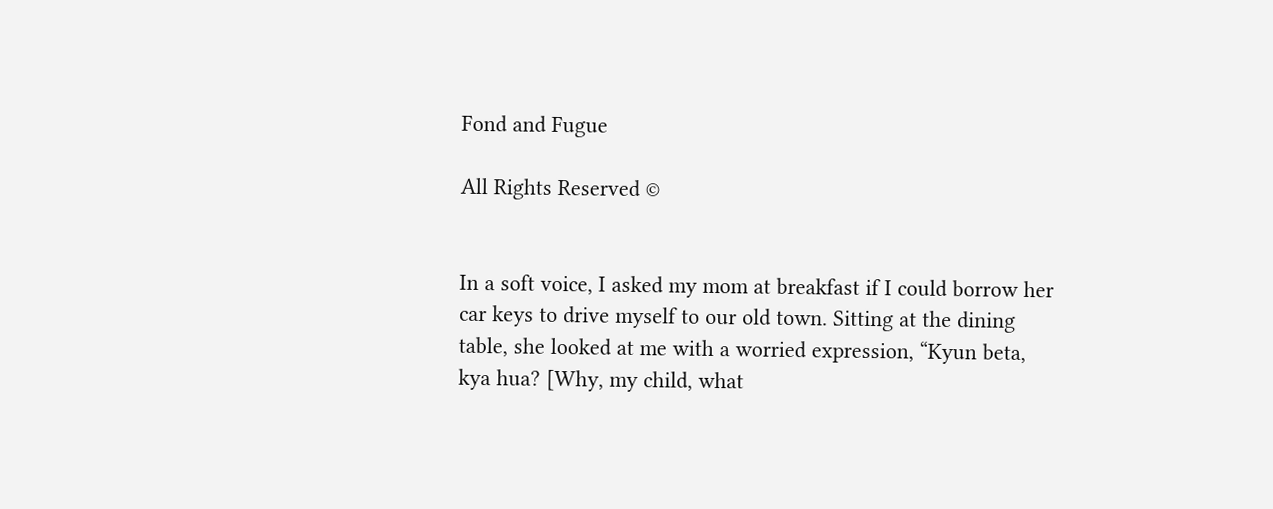Fond and Fugue

All Rights Reserved ©


In a soft voice, I asked my mom at breakfast if I could borrow her car keys to drive myself to our old town. Sitting at the dining table, she looked at me with a worried expression, “Kyun beta, kya hua? [Why, my child, what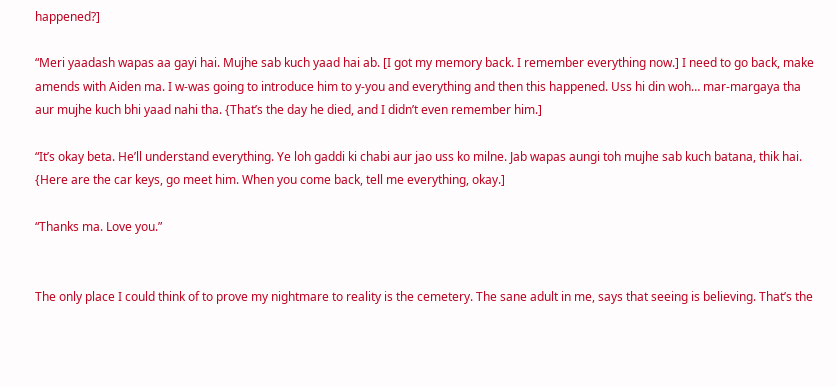happened?]

“Meri yaadash wapas aa gayi hai. Mujhe sab kuch yaad hai ab. [I got my memory back. I remember everything now.] I need to go back, make amends with Aiden ma. I w-was going to introduce him to y-you and everything and then this happened. Uss hi din woh… mar-margaya tha aur mujhe kuch bhi yaad nahi tha. {That’s the day he died, and I didn’t even remember him.]

“It’s okay beta. He’ll understand everything. Ye loh gaddi ki chabi aur jao uss ko milne. Jab wapas aungi toh mujhe sab kuch batana, thik hai. {Here are the car keys, go meet him. When you come back, tell me everything, okay.]

“Thanks ma. Love you.”


The only place I could think of to prove my nightmare to reality is the cemetery. The sane adult in me, says that seeing is believing. That’s the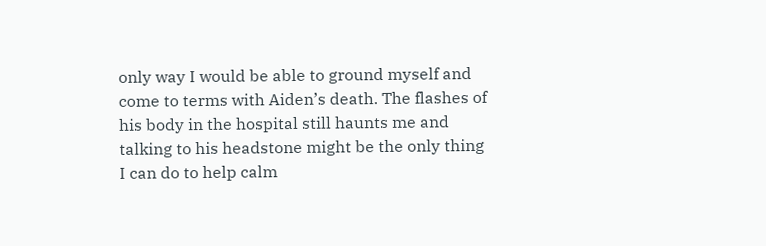only way I would be able to ground myself and come to terms with Aiden’s death. The flashes of his body in the hospital still haunts me and talking to his headstone might be the only thing I can do to help calm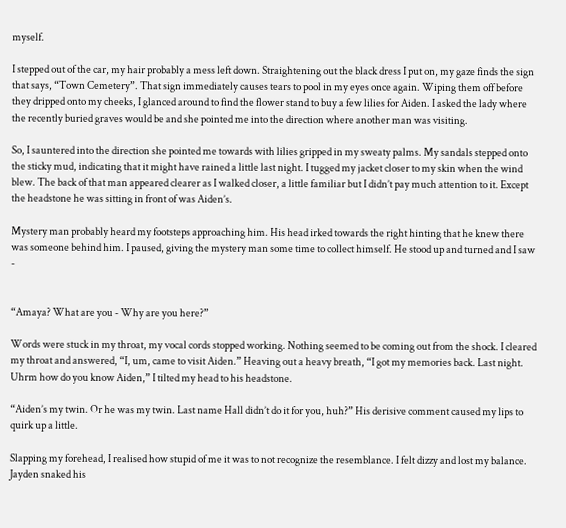myself.

I stepped out of the car, my hair probably a mess left down. Straightening out the black dress I put on, my gaze finds the sign that says, “Town Cemetery”. That sign immediately causes tears to pool in my eyes once again. Wiping them off before they dripped onto my cheeks, I glanced around to find the flower stand to buy a few lilies for Aiden. I asked the lady where the recently buried graves would be and she pointed me into the direction where another man was visiting.

So, I sauntered into the direction she pointed me towards with lilies gripped in my sweaty palms. My sandals stepped onto the sticky mud, indicating that it might have rained a little last night. I tugged my jacket closer to my skin when the wind blew. The back of that man appeared clearer as I walked closer, a little familiar but I didn’t pay much attention to it. Except the headstone he was sitting in front of was Aiden’s.

Mystery man probably heard my footsteps approaching him. His head irked towards the right hinting that he knew there was someone behind him. I paused, giving the mystery man some time to collect himself. He stood up and turned and I saw -


“Amaya? What are you - Why are you here?”

Words were stuck in my throat, my vocal cords stopped working. Nothing seemed to be coming out from the shock. I cleared my throat and answered, “I, um, came to visit Aiden.” Heaving out a heavy breath, “I got my memories back. Last night. Uhrm how do you know Aiden,” I tilted my head to his headstone.

“Aiden’s my twin. Or he was my twin. Last name Hall didn’t do it for you, huh?” His derisive comment caused my lips to quirk up a little.

Slapping my forehead, I realised how stupid of me it was to not recognize the resemblance. I felt dizzy and lost my balance. Jayden snaked his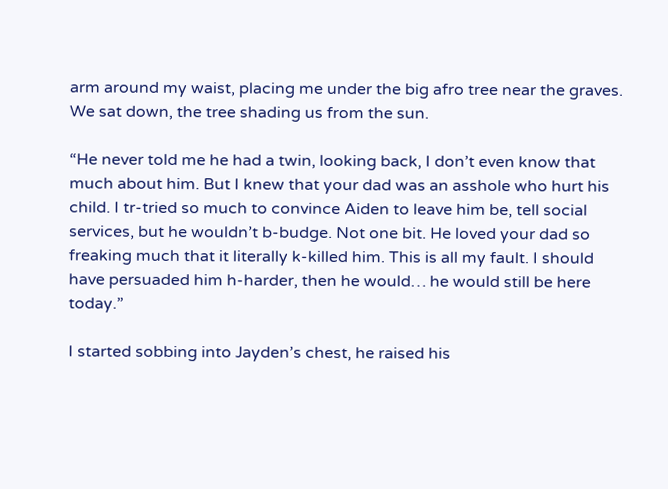arm around my waist, placing me under the big afro tree near the graves. We sat down, the tree shading us from the sun.

“He never told me he had a twin, looking back, I don’t even know that much about him. But I knew that your dad was an asshole who hurt his child. I tr-tried so much to convince Aiden to leave him be, tell social services, but he wouldn’t b-budge. Not one bit. He loved your dad so freaking much that it literally k-killed him. This is all my fault. I should have persuaded him h-harder, then he would… he would still be here today.”

I started sobbing into Jayden’s chest, he raised his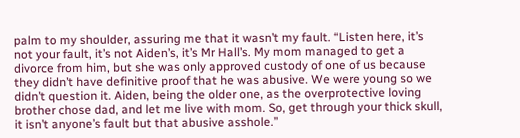palm to my shoulder, assuring me that it wasn’t my fault. “Listen here, it’s not your fault, it’s not Aiden’s, it’s Mr Hall’s. My mom managed to get a divorce from him, but she was only approved custody of one of us because they didn’t have definitive proof that he was abusive. We were young so we didn’t question it. Aiden, being the older one, as the overprotective loving brother chose dad, and let me live with mom. So, get through your thick skull, it isn’t anyone’s fault but that abusive asshole.”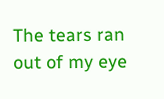The tears ran out of my eye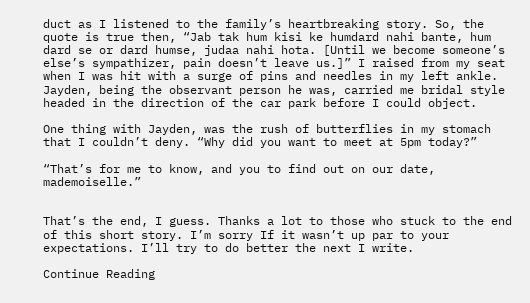duct as I listened to the family’s heartbreaking story. So, the quote is true then, “Jab tak hum kisi ke humdard nahi bante, hum dard se or dard humse, judaa nahi hota. [Until we become someone’s else’s sympathizer, pain doesn’t leave us.]” I raised from my seat when I was hit with a surge of pins and needles in my left ankle. Jayden, being the observant person he was, carried me bridal style headed in the direction of the car park before I could object.

One thing with Jayden, was the rush of butterflies in my stomach that I couldn’t deny. “Why did you want to meet at 5pm today?”

“That’s for me to know, and you to find out on our date, mademoiselle.”


That’s the end, I guess. Thanks a lot to those who stuck to the end of this short story. I’m sorry If it wasn’t up par to your expectations. I’ll try to do better the next I write.

Continue Reading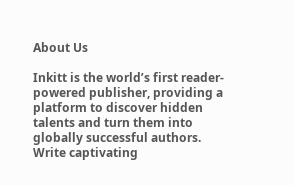About Us

Inkitt is the world’s first reader-powered publisher, providing a platform to discover hidden talents and turn them into globally successful authors. Write captivating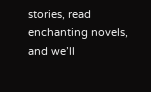stories, read enchanting novels, and we’ll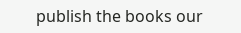publish the books our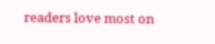readers love most on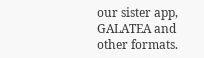our sister app, GALATEA and other formats.